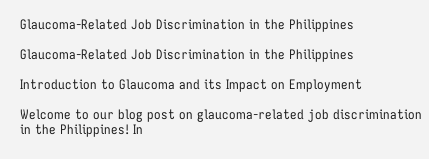Glaucoma-Related Job Discrimination in the Philippines

Glaucoma-Related Job Discrimination in the Philippines

Introduction to Glaucoma and its Impact on Employment

Welcome to our blog post on glaucoma-related job discrimination in the Philippines! In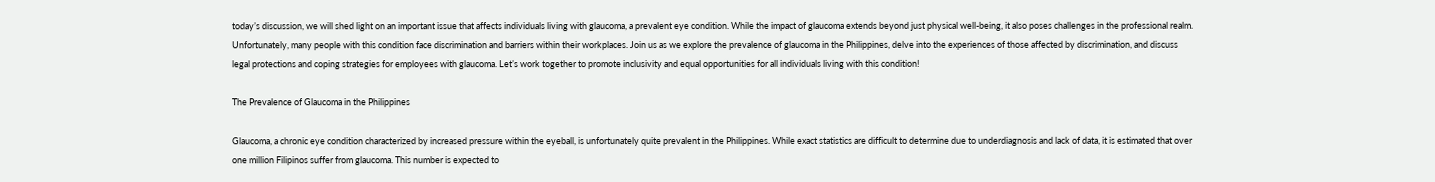today’s discussion, we will shed light on an important issue that affects individuals living with glaucoma, a prevalent eye condition. While the impact of glaucoma extends beyond just physical well-being, it also poses challenges in the professional realm. Unfortunately, many people with this condition face discrimination and barriers within their workplaces. Join us as we explore the prevalence of glaucoma in the Philippines, delve into the experiences of those affected by discrimination, and discuss legal protections and coping strategies for employees with glaucoma. Let’s work together to promote inclusivity and equal opportunities for all individuals living with this condition!

The Prevalence of Glaucoma in the Philippines

Glaucoma, a chronic eye condition characterized by increased pressure within the eyeball, is unfortunately quite prevalent in the Philippines. While exact statistics are difficult to determine due to underdiagnosis and lack of data, it is estimated that over one million Filipinos suffer from glaucoma. This number is expected to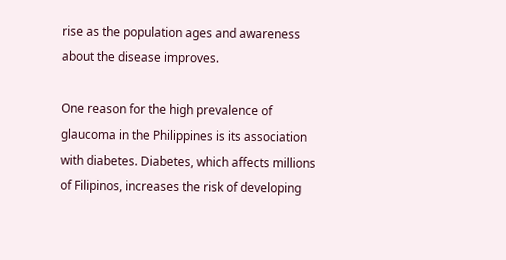rise as the population ages and awareness about the disease improves.

One reason for the high prevalence of glaucoma in the Philippines is its association with diabetes. Diabetes, which affects millions of Filipinos, increases the risk of developing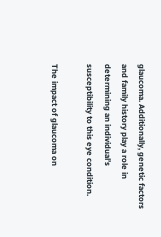glaucoma. Additionally, genetic factors and family history play a role in determining an individual’s susceptibility to this eye condition.

The impact of glaucoma on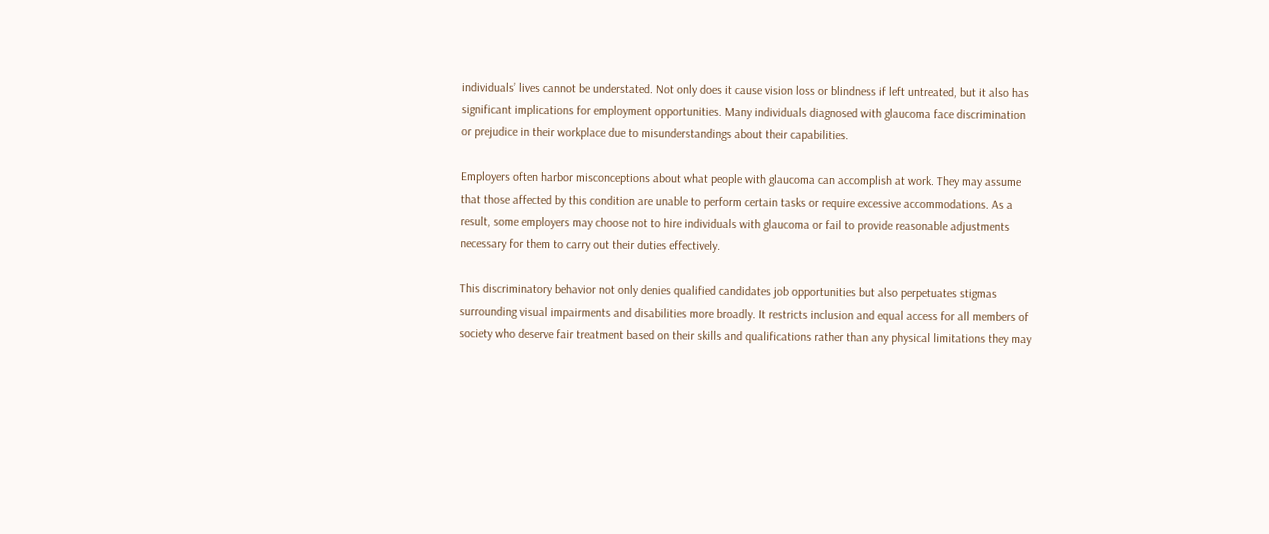individuals’ lives cannot be understated. Not only does it cause vision loss or blindness if left untreated, but it also has significant implications for employment opportunities. Many individuals diagnosed with glaucoma face discrimination or prejudice in their workplace due to misunderstandings about their capabilities.

Employers often harbor misconceptions about what people with glaucoma can accomplish at work. They may assume that those affected by this condition are unable to perform certain tasks or require excessive accommodations. As a result, some employers may choose not to hire individuals with glaucoma or fail to provide reasonable adjustments necessary for them to carry out their duties effectively.

This discriminatory behavior not only denies qualified candidates job opportunities but also perpetuates stigmas surrounding visual impairments and disabilities more broadly. It restricts inclusion and equal access for all members of society who deserve fair treatment based on their skills and qualifications rather than any physical limitations they may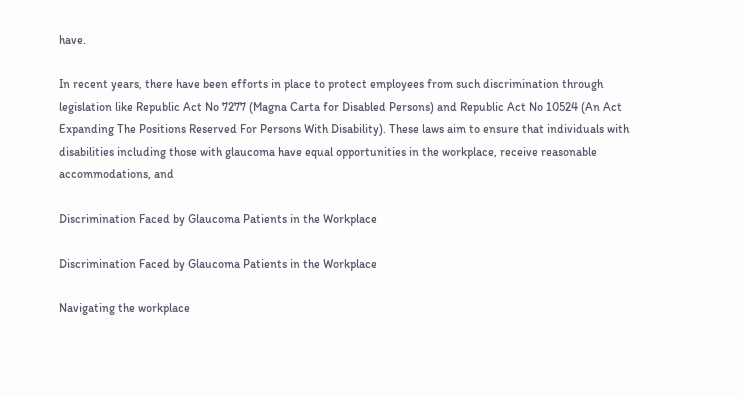have.

In recent years, there have been efforts in place to protect employees from such discrimination through legislation like Republic Act No 7277 (Magna Carta for Disabled Persons) and Republic Act No 10524 (An Act Expanding The Positions Reserved For Persons With Disability). These laws aim to ensure that individuals with disabilities including those with glaucoma have equal opportunities in the workplace, receive reasonable accommodations, and

Discrimination Faced by Glaucoma Patients in the Workplace

Discrimination Faced by Glaucoma Patients in the Workplace

Navigating the workplace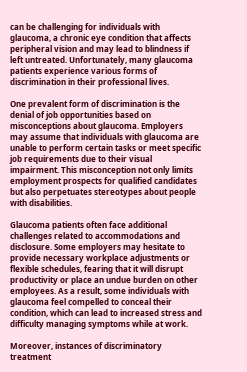can be challenging for individuals with glaucoma, a chronic eye condition that affects peripheral vision and may lead to blindness if left untreated. Unfortunately, many glaucoma patients experience various forms of discrimination in their professional lives.

One prevalent form of discrimination is the denial of job opportunities based on misconceptions about glaucoma. Employers may assume that individuals with glaucoma are unable to perform certain tasks or meet specific job requirements due to their visual impairment. This misconception not only limits employment prospects for qualified candidates but also perpetuates stereotypes about people with disabilities.

Glaucoma patients often face additional challenges related to accommodations and disclosure. Some employers may hesitate to provide necessary workplace adjustments or flexible schedules, fearing that it will disrupt productivity or place an undue burden on other employees. As a result, some individuals with glaucoma feel compelled to conceal their condition, which can lead to increased stress and difficulty managing symptoms while at work.

Moreover, instances of discriminatory treatment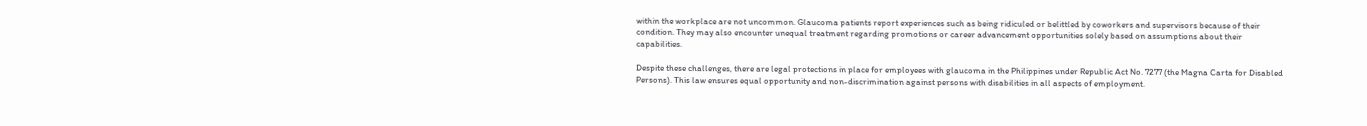within the workplace are not uncommon. Glaucoma patients report experiences such as being ridiculed or belittled by coworkers and supervisors because of their condition. They may also encounter unequal treatment regarding promotions or career advancement opportunities solely based on assumptions about their capabilities.

Despite these challenges, there are legal protections in place for employees with glaucoma in the Philippines under Republic Act No. 7277 (the Magna Carta for Disabled Persons). This law ensures equal opportunity and non-discrimination against persons with disabilities in all aspects of employment.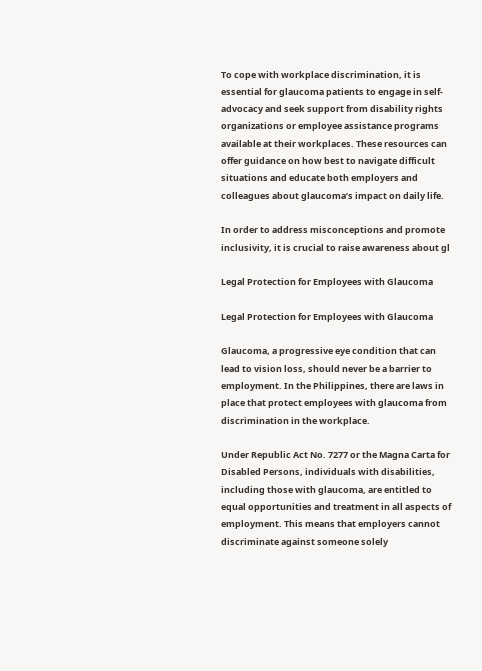To cope with workplace discrimination, it is essential for glaucoma patients to engage in self-advocacy and seek support from disability rights organizations or employee assistance programs available at their workplaces. These resources can offer guidance on how best to navigate difficult situations and educate both employers and colleagues about glaucoma’s impact on daily life.

In order to address misconceptions and promote inclusivity, it is crucial to raise awareness about gl

Legal Protection for Employees with Glaucoma

Legal Protection for Employees with Glaucoma

Glaucoma, a progressive eye condition that can lead to vision loss, should never be a barrier to employment. In the Philippines, there are laws in place that protect employees with glaucoma from discrimination in the workplace.

Under Republic Act No. 7277 or the Magna Carta for Disabled Persons, individuals with disabilities, including those with glaucoma, are entitled to equal opportunities and treatment in all aspects of employment. This means that employers cannot discriminate against someone solely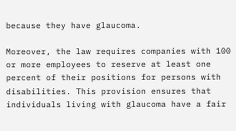because they have glaucoma.

Moreover, the law requires companies with 100 or more employees to reserve at least one percent of their positions for persons with disabilities. This provision ensures that individuals living with glaucoma have a fair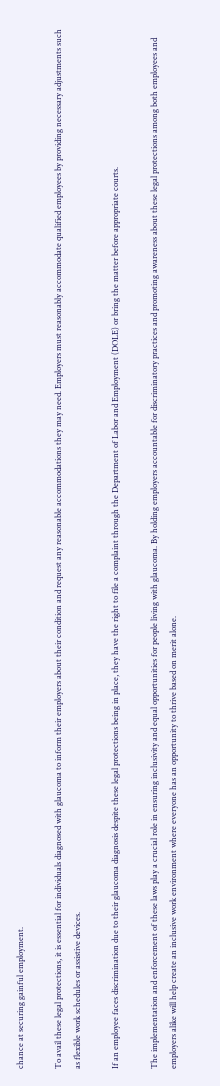chance at securing gainful employment.

To avail these legal protections, it is essential for individuals diagnosed with glaucoma to inform their employers about their condition and request any reasonable accommodations they may need. Employers must reasonably accommodate qualified employees by providing necessary adjustments such as flexible work schedules or assistive devices.

If an employee faces discrimination due to their glaucoma diagnosis despite these legal protections being in place, they have the right to file a complaint through the Department of Labor and Employment (DOLE) or bring the matter before appropriate courts.

The implementation and enforcement of these laws play a crucial role in ensuring inclusivity and equal opportunities for people living with glaucoma. By holding employers accountable for discriminatory practices and promoting awareness about these legal protections among both employees and employers alike will help create an inclusive work environment where everyone has an opportunity to thrive based on merit alone.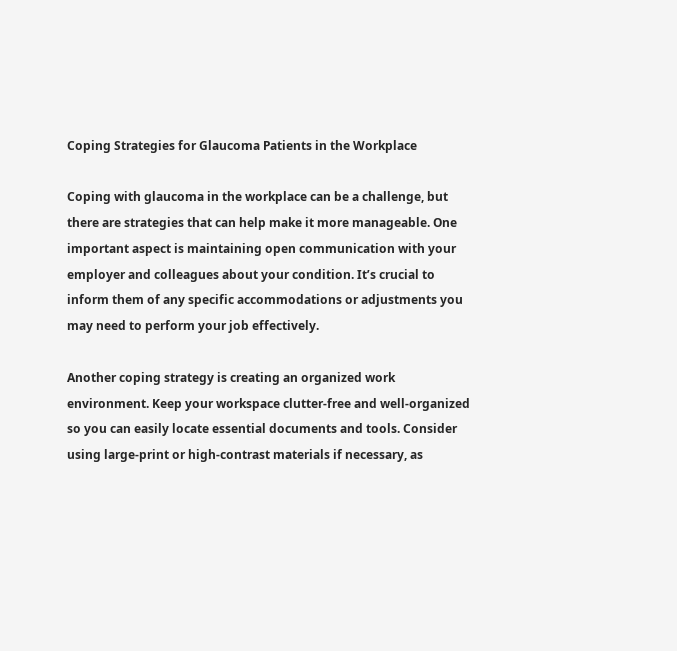Coping Strategies for Glaucoma Patients in the Workplace

Coping with glaucoma in the workplace can be a challenge, but there are strategies that can help make it more manageable. One important aspect is maintaining open communication with your employer and colleagues about your condition. It’s crucial to inform them of any specific accommodations or adjustments you may need to perform your job effectively.

Another coping strategy is creating an organized work environment. Keep your workspace clutter-free and well-organized so you can easily locate essential documents and tools. Consider using large-print or high-contrast materials if necessary, as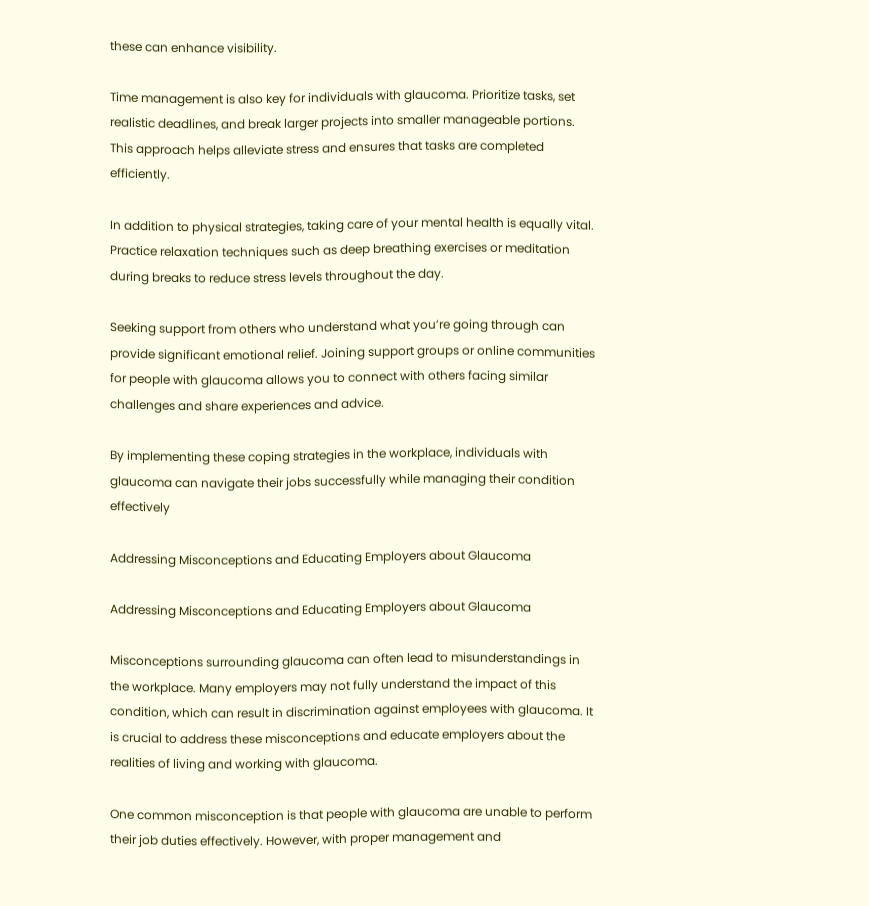these can enhance visibility.

Time management is also key for individuals with glaucoma. Prioritize tasks, set realistic deadlines, and break larger projects into smaller manageable portions. This approach helps alleviate stress and ensures that tasks are completed efficiently.

In addition to physical strategies, taking care of your mental health is equally vital. Practice relaxation techniques such as deep breathing exercises or meditation during breaks to reduce stress levels throughout the day.

Seeking support from others who understand what you’re going through can provide significant emotional relief. Joining support groups or online communities for people with glaucoma allows you to connect with others facing similar challenges and share experiences and advice.

By implementing these coping strategies in the workplace, individuals with glaucoma can navigate their jobs successfully while managing their condition effectively

Addressing Misconceptions and Educating Employers about Glaucoma

Addressing Misconceptions and Educating Employers about Glaucoma

Misconceptions surrounding glaucoma can often lead to misunderstandings in the workplace. Many employers may not fully understand the impact of this condition, which can result in discrimination against employees with glaucoma. It is crucial to address these misconceptions and educate employers about the realities of living and working with glaucoma.

One common misconception is that people with glaucoma are unable to perform their job duties effectively. However, with proper management and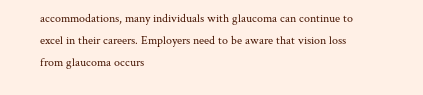accommodations, many individuals with glaucoma can continue to excel in their careers. Employers need to be aware that vision loss from glaucoma occurs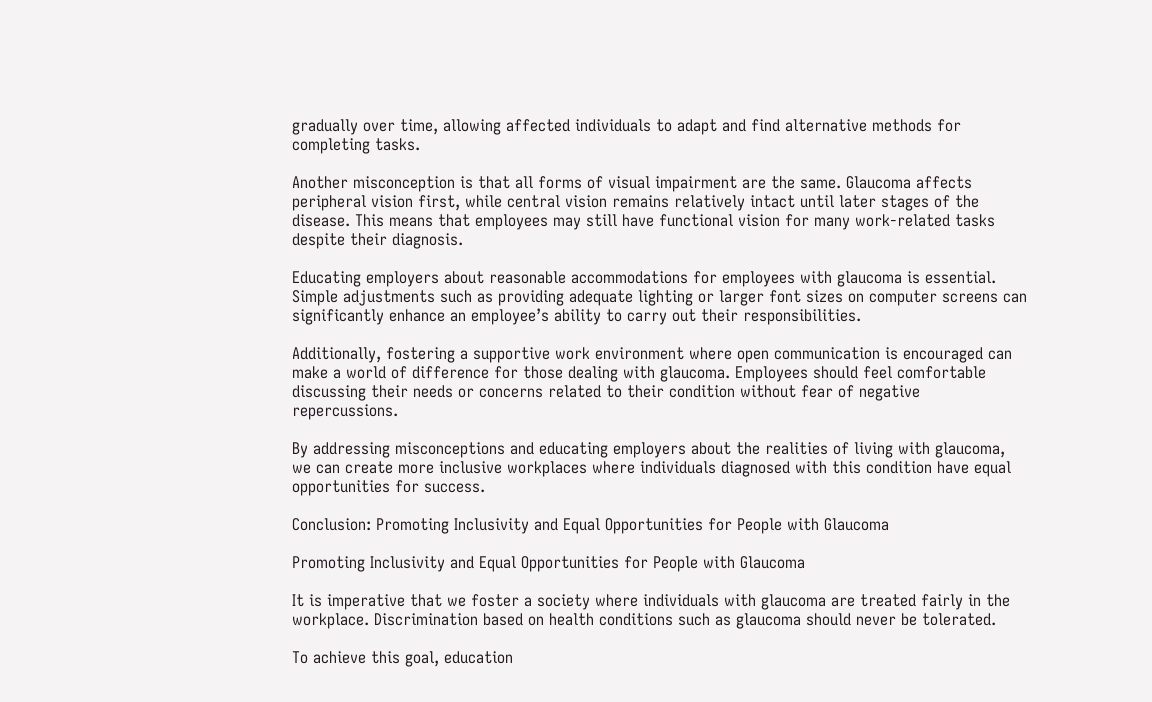gradually over time, allowing affected individuals to adapt and find alternative methods for completing tasks.

Another misconception is that all forms of visual impairment are the same. Glaucoma affects peripheral vision first, while central vision remains relatively intact until later stages of the disease. This means that employees may still have functional vision for many work-related tasks despite their diagnosis.

Educating employers about reasonable accommodations for employees with glaucoma is essential. Simple adjustments such as providing adequate lighting or larger font sizes on computer screens can significantly enhance an employee’s ability to carry out their responsibilities.

Additionally, fostering a supportive work environment where open communication is encouraged can make a world of difference for those dealing with glaucoma. Employees should feel comfortable discussing their needs or concerns related to their condition without fear of negative repercussions.

By addressing misconceptions and educating employers about the realities of living with glaucoma, we can create more inclusive workplaces where individuals diagnosed with this condition have equal opportunities for success.

Conclusion: Promoting Inclusivity and Equal Opportunities for People with Glaucoma

Promoting Inclusivity and Equal Opportunities for People with Glaucoma

It is imperative that we foster a society where individuals with glaucoma are treated fairly in the workplace. Discrimination based on health conditions such as glaucoma should never be tolerated.

To achieve this goal, education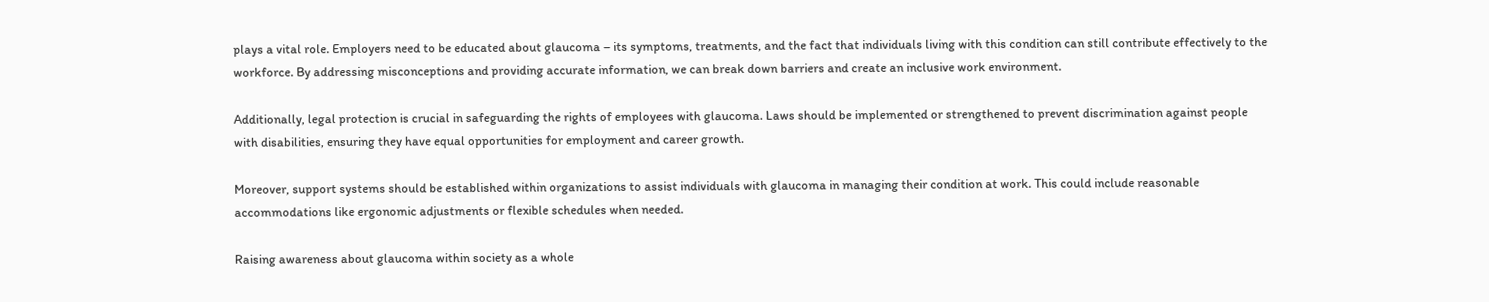plays a vital role. Employers need to be educated about glaucoma – its symptoms, treatments, and the fact that individuals living with this condition can still contribute effectively to the workforce. By addressing misconceptions and providing accurate information, we can break down barriers and create an inclusive work environment.

Additionally, legal protection is crucial in safeguarding the rights of employees with glaucoma. Laws should be implemented or strengthened to prevent discrimination against people with disabilities, ensuring they have equal opportunities for employment and career growth.

Moreover, support systems should be established within organizations to assist individuals with glaucoma in managing their condition at work. This could include reasonable accommodations like ergonomic adjustments or flexible schedules when needed.

Raising awareness about glaucoma within society as a whole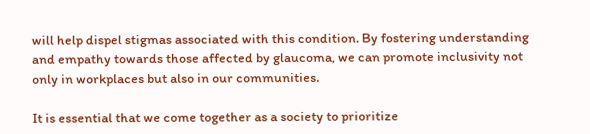will help dispel stigmas associated with this condition. By fostering understanding and empathy towards those affected by glaucoma, we can promote inclusivity not only in workplaces but also in our communities.

It is essential that we come together as a society to prioritize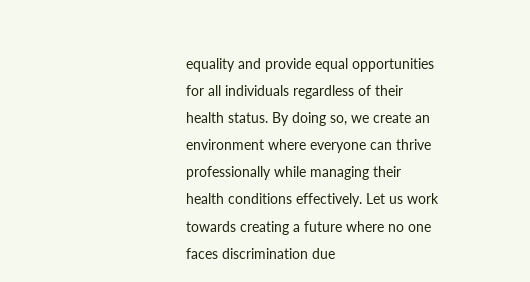equality and provide equal opportunities for all individuals regardless of their health status. By doing so, we create an environment where everyone can thrive professionally while managing their health conditions effectively. Let us work towards creating a future where no one faces discrimination due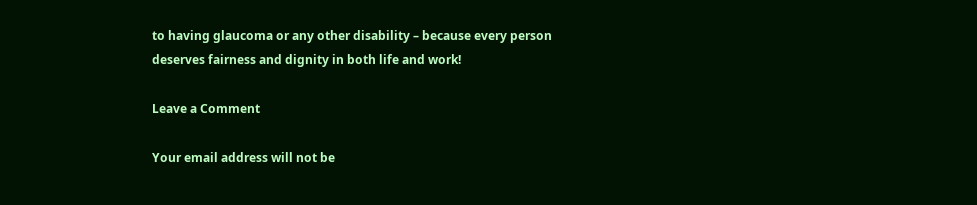to having glaucoma or any other disability – because every person deserves fairness and dignity in both life and work!

Leave a Comment

Your email address will not be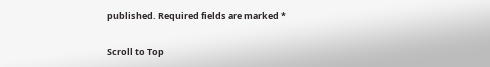published. Required fields are marked *

Scroll to Top